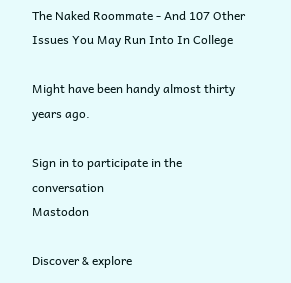The Naked Roommate - And 107 Other Issues You May Run Into In College

Might have been handy almost thirty years ago.

Sign in to participate in the conversation
Mastodon

Discover & explore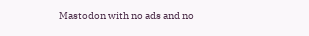Mastodon with no ads and no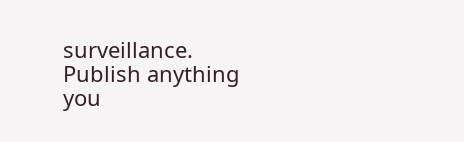surveillance. Publish anything you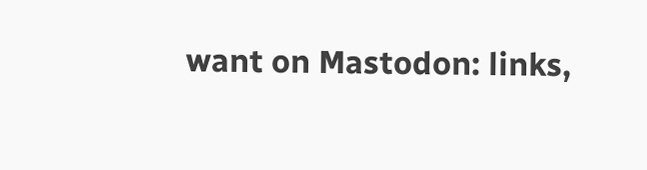want on Mastodon: links,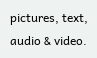pictures, text, audio & video.